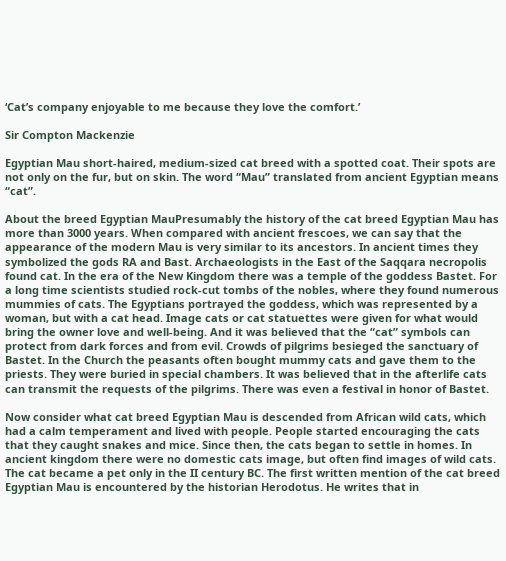‘Cat’s company enjoyable to me because they love the comfort.’

Sir Compton Mackenzie

Egyptian Mau short-haired, medium-sized cat breed with a spotted coat. Their spots are not only on the fur, but on skin. The word “Mau” translated from ancient Egyptian means “cat”.

About the breed Egyptian MauPresumably the history of the cat breed Egyptian Mau has more than 3000 years. When compared with ancient frescoes, we can say that the appearance of the modern Mau is very similar to its ancestors. In ancient times they symbolized the gods RA and Bast. Archaeologists in the East of the Saqqara necropolis found cat. In the era of the New Kingdom there was a temple of the goddess Bastet. For a long time scientists studied rock-cut tombs of the nobles, where they found numerous mummies of cats. The Egyptians portrayed the goddess, which was represented by a woman, but with a cat head. Image cats or cat statuettes were given for what would bring the owner love and well-being. And it was believed that the “cat” symbols can protect from dark forces and from evil. Crowds of pilgrims besieged the sanctuary of Bastet. In the Church the peasants often bought mummy cats and gave them to the priests. They were buried in special chambers. It was believed that in the afterlife cats can transmit the requests of the pilgrims. There was even a festival in honor of Bastet.

Now consider what cat breed Egyptian Mau is descended from African wild cats, which had a calm temperament and lived with people. People started encouraging the cats that they caught snakes and mice. Since then, the cats began to settle in homes. In ancient kingdom there were no domestic cats image, but often find images of wild cats. The cat became a pet only in the II century BC. The first written mention of the cat breed Egyptian Mau is encountered by the historian Herodotus. He writes that in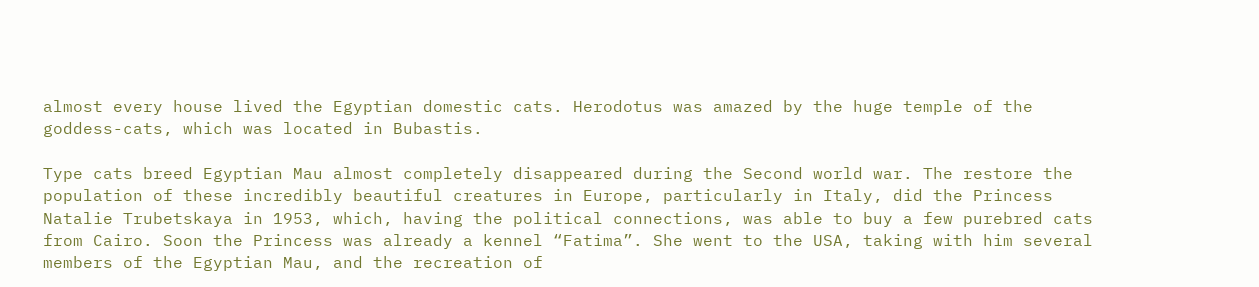almost every house lived the Egyptian domestic cats. Herodotus was amazed by the huge temple of the goddess-cats, which was located in Bubastis.

Type cats breed Egyptian Mau almost completely disappeared during the Second world war. The restore the population of these incredibly beautiful creatures in Europe, particularly in Italy, did the Princess Natalie Trubetskaya in 1953, which, having the political connections, was able to buy a few purebred cats from Cairo. Soon the Princess was already a kennel “Fatima”. She went to the USA, taking with him several members of the Egyptian Mau, and the recreation of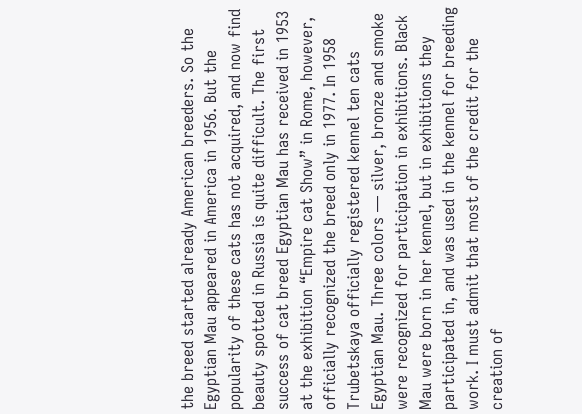the breed started already American breeders. So the Egyptian Mau appeared in America in 1956. But the popularity of these cats has not acquired, and now find beauty spotted in Russia is quite difficult. The first success of cat breed Egyptian Mau has received in 1953 at the exhibition “Empire cat Show” in Rome, however, officially recognized the breed only in 1977. In 1958 Trubetskaya officially registered kennel ten cats Egyptian Mau. Three colors — silver, bronze and smoke were recognized for participation in exhibitions. Black Mau were born in her kennel, but in exhibitions they participated in, and was used in the kennel for breeding work. I must admit that most of the credit for the creation of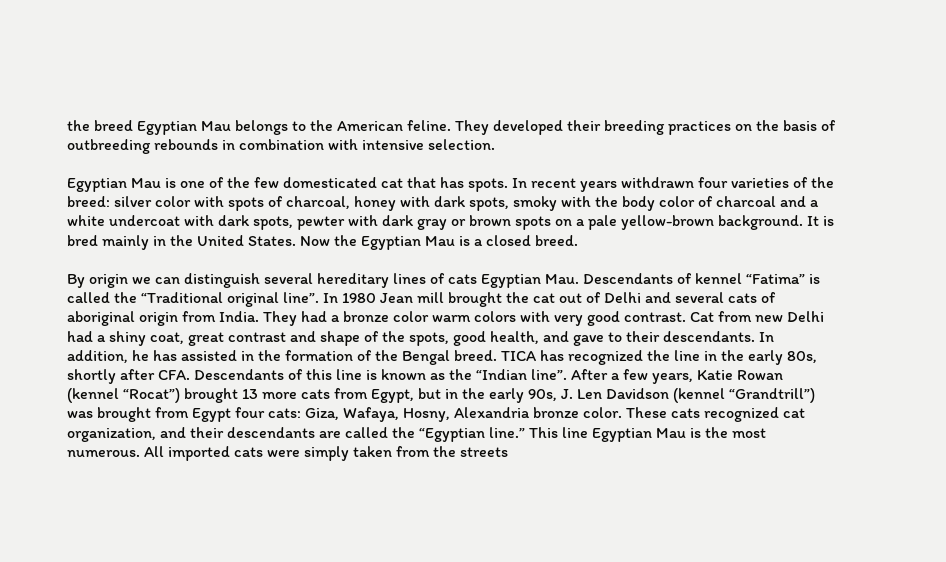the breed Egyptian Mau belongs to the American feline. They developed their breeding practices on the basis of outbreeding rebounds in combination with intensive selection.

Egyptian Mau is one of the few domesticated cat that has spots. In recent years withdrawn four varieties of the breed: silver color with spots of charcoal, honey with dark spots, smoky with the body color of charcoal and a white undercoat with dark spots, pewter with dark gray or brown spots on a pale yellow-brown background. It is bred mainly in the United States. Now the Egyptian Mau is a closed breed.

By origin we can distinguish several hereditary lines of cats Egyptian Mau. Descendants of kennel “Fatima” is called the “Traditional original line”. In 1980 Jean mill brought the cat out of Delhi and several cats of aboriginal origin from India. They had a bronze color warm colors with very good contrast. Cat from new Delhi had a shiny coat, great contrast and shape of the spots, good health, and gave to their descendants. In addition, he has assisted in the formation of the Bengal breed. TICA has recognized the line in the early 80s, shortly after CFA. Descendants of this line is known as the “Indian line”. After a few years, Katie Rowan (kennel “Rocat”) brought 13 more cats from Egypt, but in the early 90s, J. Len Davidson (kennel “Grandtrill”) was brought from Egypt four cats: Giza, Wafaya, Hosny, Alexandria bronze color. These cats recognized cat organization, and their descendants are called the “Egyptian line.” This line Egyptian Mau is the most numerous. All imported cats were simply taken from the streets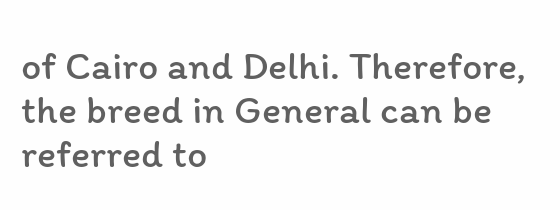of Cairo and Delhi. Therefore, the breed in General can be referred to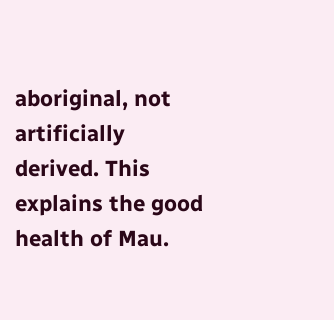aboriginal, not artificially derived. This explains the good health of Mau.